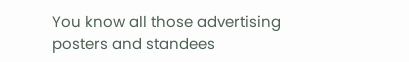You know all those advertising posters and standees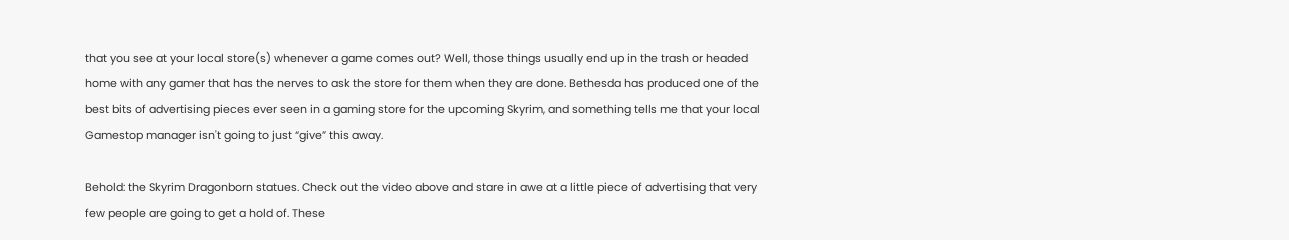that you see at your local store(s) whenever a game comes out? Well, those things usually end up in the trash or headed home with any gamer that has the nerves to ask the store for them when they are done. Bethesda has produced one of the best bits of advertising pieces ever seen in a gaming store for the upcoming Skyrim, and something tells me that your local Gamestop manager isn't going to just “give” this away.

Behold: the Skyrim Dragonborn statues. Check out the video above and stare in awe at a little piece of advertising that very few people are going to get a hold of. These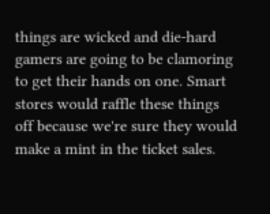things are wicked and die-hard gamers are going to be clamoring to get their hands on one. Smart stores would raffle these things off because we're sure they would make a mint in the ticket sales.